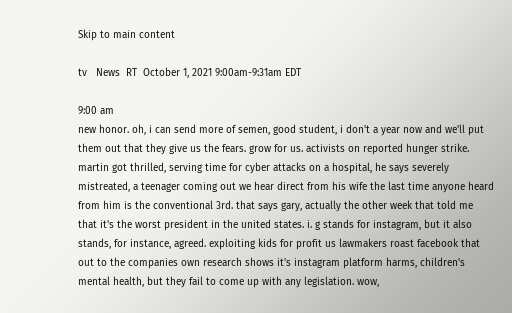Skip to main content

tv   News  RT  October 1, 2021 9:00am-9:31am EDT

9:00 am
new honor. oh, i can send more of semen, good student, i don't a year now and we'll put them out that they give us the fears. grow for us. activists on reported hunger strike. martin got thrilled, serving time for cyber attacks on a hospital, he says severely mistreated, a teenager coming out we hear direct from his wife the last time anyone heard from him is the conventional 3rd. that says gary, actually the other week that told me that it's the worst president in the united states. i. g stands for instagram, but it also stands, for instance, agreed. exploiting kids for profit us lawmakers roast facebook that out to the companies own research shows it's instagram platform harms, children's mental health, but they fail to come up with any legislation. wow,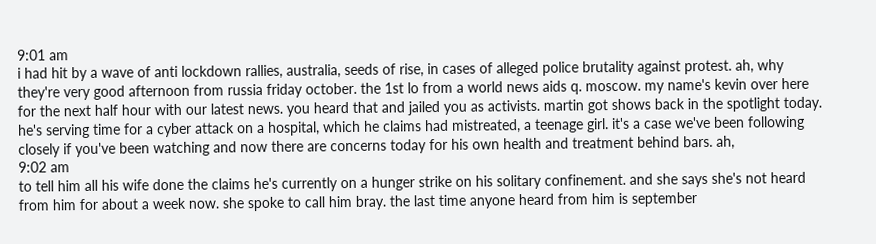9:01 am
i had hit by a wave of anti lockdown rallies, australia, seeds of rise, in cases of alleged police brutality against protest. ah, why they're very good afternoon from russia friday october. the 1st lo from a world news aids q. moscow. my name's kevin over here for the next half hour with our latest news. you heard that and jailed you as activists. martin got shows back in the spotlight today. he's serving time for a cyber attack on a hospital, which he claims had mistreated, a teenage girl. it's a case we've been following closely if you've been watching and now there are concerns today for his own health and treatment behind bars. ah,
9:02 am
to tell him all his wife done the claims he's currently on a hunger strike on his solitary confinement. and she says she's not heard from him for about a week now. she spoke to call him bray. the last time anyone heard from him is september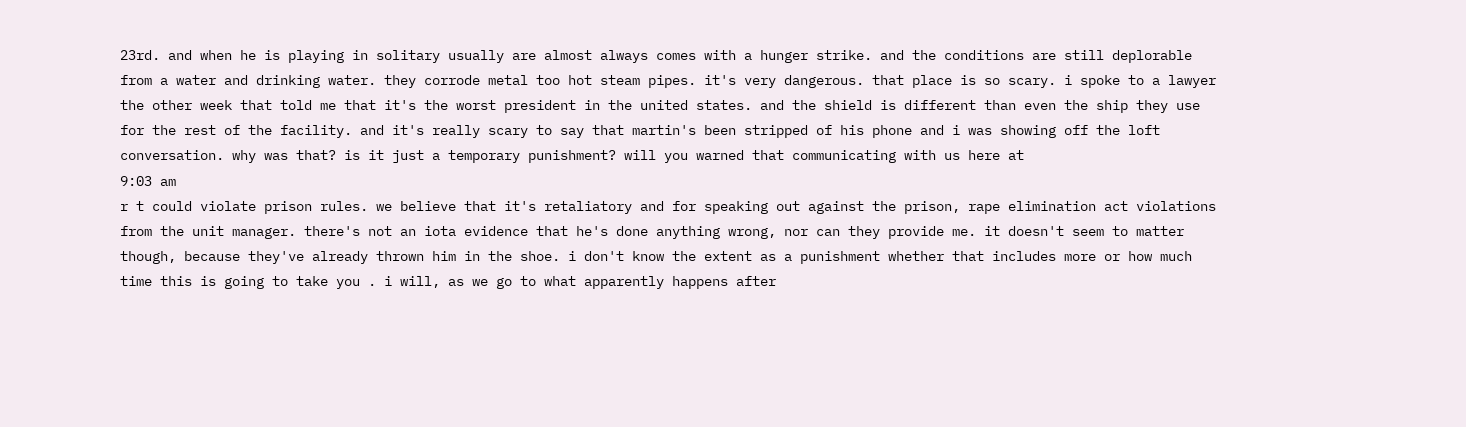23rd. and when he is playing in solitary usually are almost always comes with a hunger strike. and the conditions are still deplorable from a water and drinking water. they corrode metal too hot steam pipes. it's very dangerous. that place is so scary. i spoke to a lawyer the other week that told me that it's the worst president in the united states. and the shield is different than even the ship they use for the rest of the facility. and it's really scary to say that martin's been stripped of his phone and i was showing off the loft conversation. why was that? is it just a temporary punishment? will you warned that communicating with us here at
9:03 am
r t could violate prison rules. we believe that it's retaliatory and for speaking out against the prison, rape elimination act violations from the unit manager. there's not an iota evidence that he's done anything wrong, nor can they provide me. it doesn't seem to matter though, because they've already thrown him in the shoe. i don't know the extent as a punishment whether that includes more or how much time this is going to take you . i will, as we go to what apparently happens after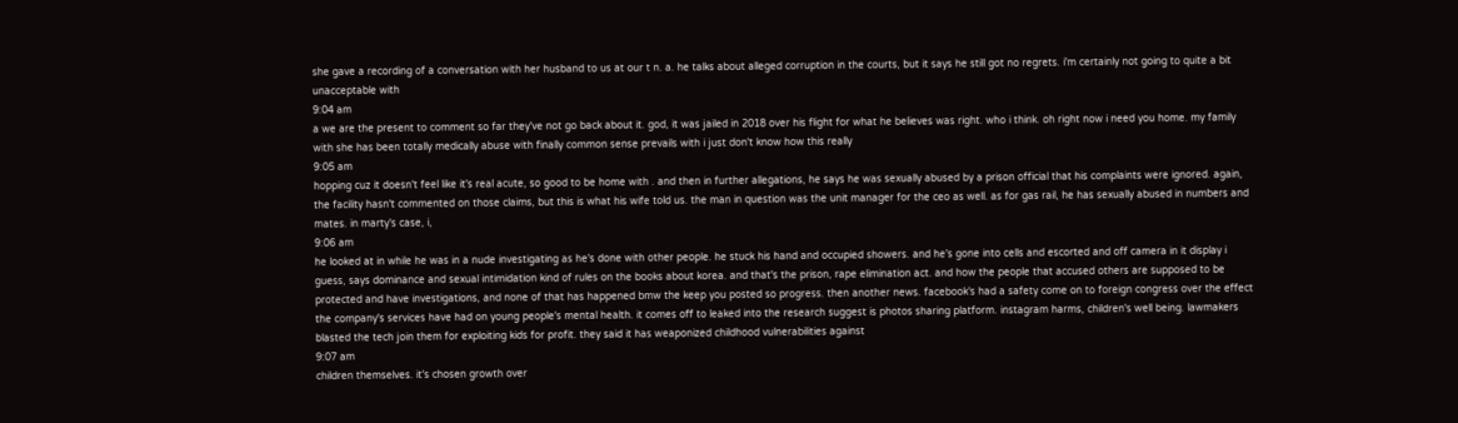she gave a recording of a conversation with her husband to us at our t n. a. he talks about alleged corruption in the courts, but it says he still got no regrets. i'm certainly not going to quite a bit unacceptable with
9:04 am
a we are the present to comment so far they've not go back about it. god, it was jailed in 2018 over his flight for what he believes was right. who i think. oh right now i need you home. my family with she has been totally medically abuse with finally common sense prevails with i just don't know how this really
9:05 am
hopping cuz it doesn't feel like it's real acute, so good to be home with . and then in further allegations, he says he was sexually abused by a prison official that his complaints were ignored. again, the facility hasn't commented on those claims, but this is what his wife told us. the man in question was the unit manager for the ceo as well. as for gas rail, he has sexually abused in numbers and mates. in marty's case, i,
9:06 am
he looked at in while he was in a nude investigating as he's done with other people. he stuck his hand and occupied showers. and he's gone into cells and escorted and off camera in it display i guess, says dominance and sexual intimidation kind of rules on the books about korea. and that's the prison, rape elimination act. and how the people that accused others are supposed to be protected and have investigations, and none of that has happened bmw the keep you posted so progress. then another news. facebook's had a safety come on to foreign congress over the effect the company's services have had on young people's mental health. it comes off to leaked into the research suggest is photos sharing platform. instagram harms, children's well being. lawmakers blasted the tech join them for exploiting kids for profit. they said it has weaponized childhood vulnerabilities against
9:07 am
children themselves. it's chosen growth over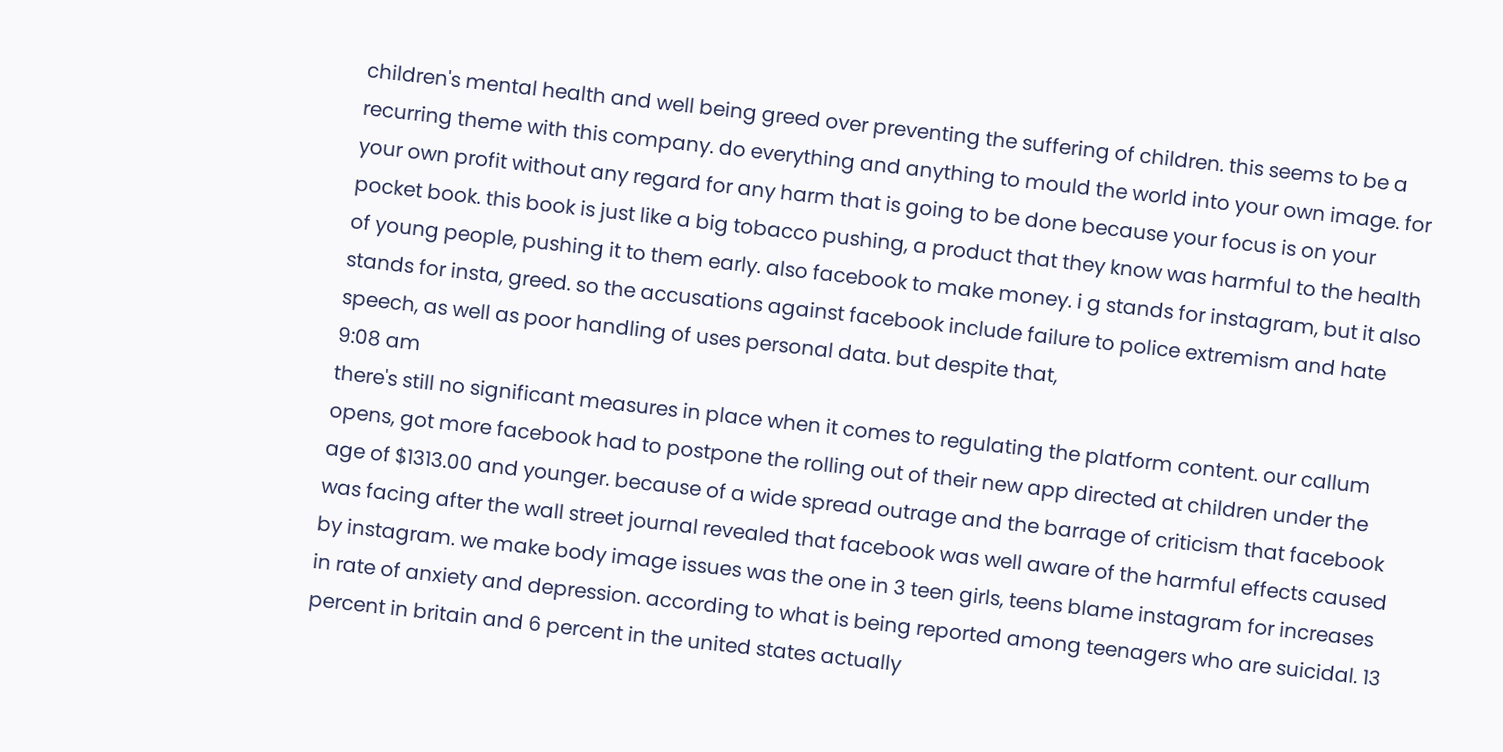children's mental health and well being greed over preventing the suffering of children. this seems to be a recurring theme with this company. do everything and anything to mould the world into your own image. for your own profit without any regard for any harm that is going to be done because your focus is on your pocket book. this book is just like a big tobacco pushing, a product that they know was harmful to the health of young people, pushing it to them early. also facebook to make money. i g stands for instagram, but it also stands for insta, greed. so the accusations against facebook include failure to police extremism and hate speech, as well as poor handling of uses personal data. but despite that,
9:08 am
there's still no significant measures in place when it comes to regulating the platform content. our callum opens, got more facebook had to postpone the rolling out of their new app directed at children under the age of $1313.00 and younger. because of a wide spread outrage and the barrage of criticism that facebook was facing after the wall street journal revealed that facebook was well aware of the harmful effects caused by instagram. we make body image issues was the one in 3 teen girls, teens blame instagram for increases in rate of anxiety and depression. according to what is being reported among teenagers who are suicidal. 13 percent in britain and 6 percent in the united states actually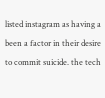listed instagram as having a been a factor in their desire to commit suicide. the tech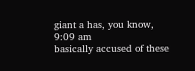giant a has, you know,
9:09 am
basically accused of these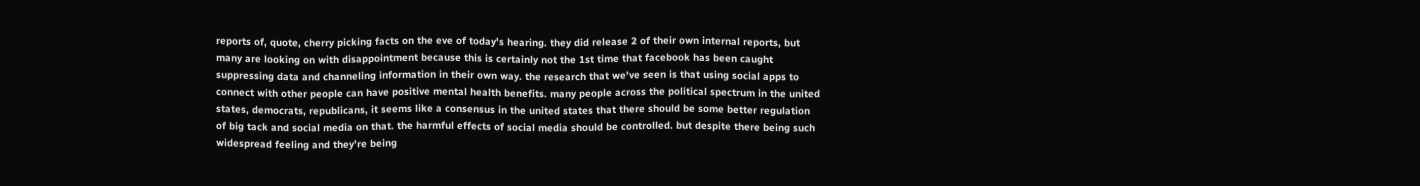reports of, quote, cherry picking facts on the eve of today's hearing. they did release 2 of their own internal reports, but many are looking on with disappointment because this is certainly not the 1st time that facebook has been caught suppressing data and channeling information in their own way. the research that we've seen is that using social apps to connect with other people can have positive mental health benefits. many people across the political spectrum in the united states, democrats, republicans, it seems like a consensus in the united states that there should be some better regulation of big tack and social media on that. the harmful effects of social media should be controlled. but despite there being such widespread feeling and they're being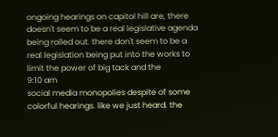ongoing hearings on capitol hill are, there doesn't seem to be a real legislative agenda being rolled out. there don't seem to be a real legislation being put into the works to limit the power of big tack and the
9:10 am
social media monopolies despite of some colorful hearings. like we just heard. the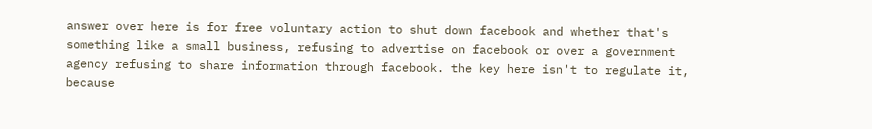answer over here is for free voluntary action to shut down facebook and whether that's something like a small business, refusing to advertise on facebook or over a government agency refusing to share information through facebook. the key here isn't to regulate it, because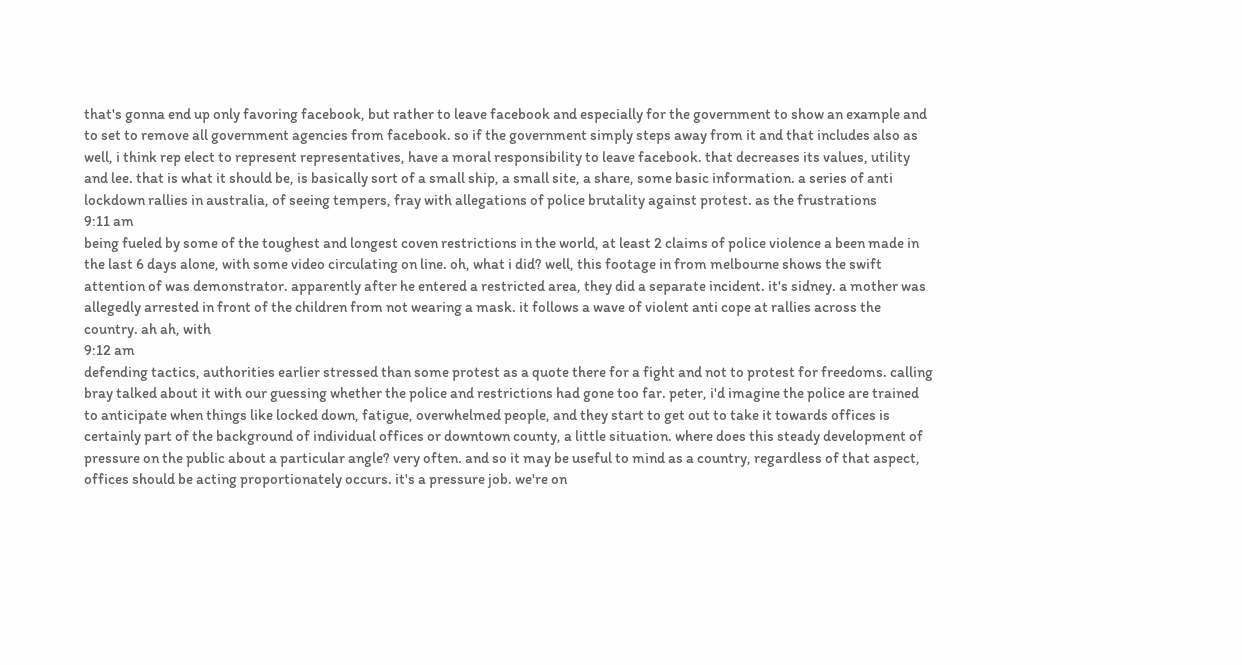that's gonna end up only favoring facebook, but rather to leave facebook and especially for the government to show an example and to set to remove all government agencies from facebook. so if the government simply steps away from it and that includes also as well, i think rep elect to represent representatives, have a moral responsibility to leave facebook. that decreases its values, utility and lee. that is what it should be, is basically sort of a small ship, a small site, a share, some basic information. a series of anti lockdown rallies in australia, of seeing tempers, fray with allegations of police brutality against protest. as the frustrations
9:11 am
being fueled by some of the toughest and longest coven restrictions in the world, at least 2 claims of police violence a been made in the last 6 days alone, with some video circulating on line. oh, what i did? well, this footage in from melbourne shows the swift attention of was demonstrator. apparently after he entered a restricted area, they did a separate incident. it's sidney. a mother was allegedly arrested in front of the children from not wearing a mask. it follows a wave of violent anti cope at rallies across the country. ah ah, with
9:12 am
defending tactics, authorities earlier stressed than some protest as a quote there for a fight and not to protest for freedoms. calling bray talked about it with our guessing whether the police and restrictions had gone too far. peter, i'd imagine the police are trained to anticipate when things like locked down, fatigue, overwhelmed people, and they start to get out to take it towards offices is certainly part of the background of individual offices or downtown county, a little situation. where does this steady development of pressure on the public about a particular angle? very often. and so it may be useful to mind as a country, regardless of that aspect, offices should be acting proportionately occurs. it's a pressure job. we're on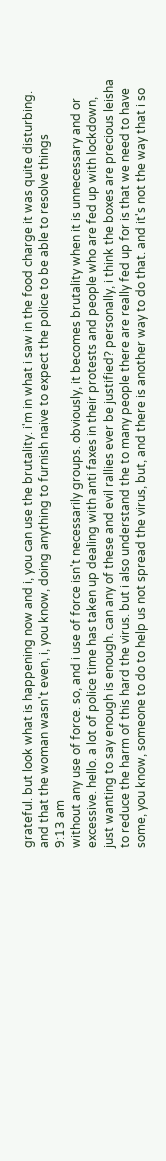grateful. but look what is happening now and i, you can use the brutality. i'm in what i saw in the food charge it was quite disturbing. and that the woman wasn't even, i, you know, doing anything to furnish naive to expect the police to be able to resolve things
9:13 am
without any use of force. so, and i use of force isn't necessarily groups. obviously, it becomes brutality when it is unnecessary and or excessive. hello. a lot of police time has taken up dealing with anti faxes in their protests and people who are fed up with lockdown, just wanting to say enough is enough. can any of these and evil rallies ever be justified? personally, i think the boxes are precious leisha to reduce the harm of this hard the virus. but i also understand the to many people there are really fed up for is that we need to have some, you know, someone to do to help us not spread the virus, but, and there is another way to do that. and it's not the way that i so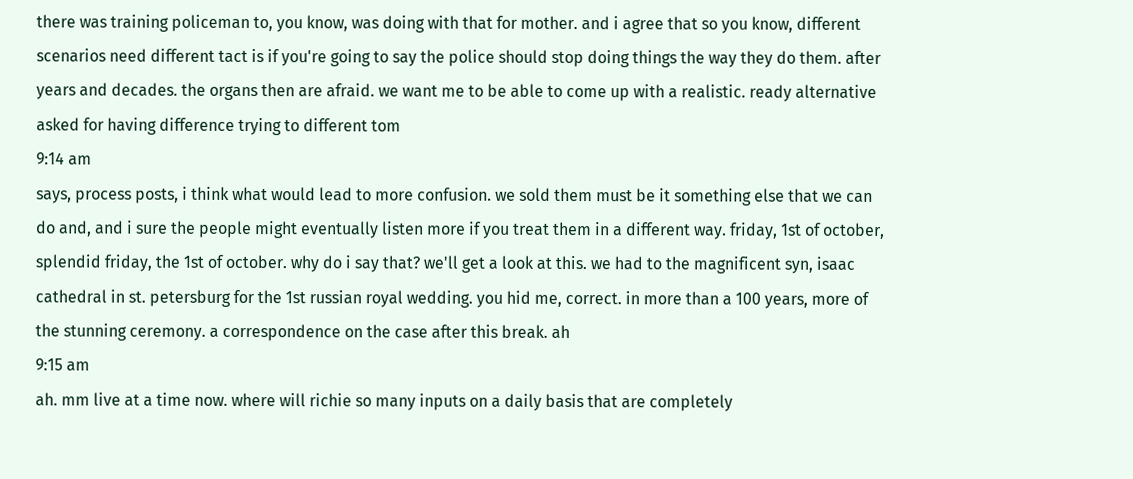there was training policeman to, you know, was doing with that for mother. and i agree that so you know, different scenarios need different tact is if you're going to say the police should stop doing things the way they do them. after years and decades. the organs then are afraid. we want me to be able to come up with a realistic. ready alternative asked for having difference trying to different tom
9:14 am
says, process posts, i think what would lead to more confusion. we sold them must be it something else that we can do and, and i sure the people might eventually listen more if you treat them in a different way. friday, 1st of october, splendid friday, the 1st of october. why do i say that? we'll get a look at this. we had to the magnificent syn, isaac cathedral in st. petersburg for the 1st russian royal wedding. you hid me, correct. in more than a 100 years, more of the stunning ceremony. a correspondence on the case after this break. ah
9:15 am
ah. mm live at a time now. where will richie so many inputs on a daily basis that are completely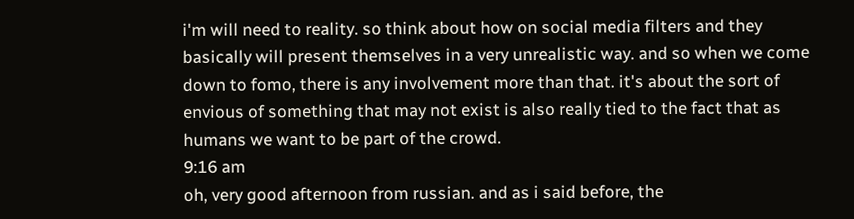i'm will need to reality. so think about how on social media filters and they basically will present themselves in a very unrealistic way. and so when we come down to fomo, there is any involvement more than that. it's about the sort of envious of something that may not exist is also really tied to the fact that as humans we want to be part of the crowd.
9:16 am
oh, very good afternoon from russian. and as i said before, the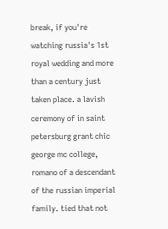break, if you're watching russia's 1st royal wedding and more than a century just taken place. a lavish ceremony of in saint petersburg grant chic george mc college, romano of a descendant of the russian imperial family. tied that not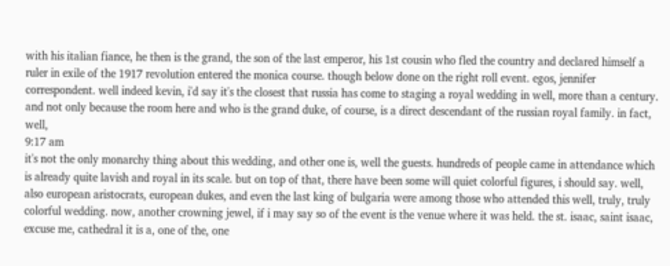with his italian fiance, he then is the grand, the son of the last emperor, his 1st cousin who fled the country and declared himself a ruler in exile of the 1917 revolution entered the monica course. though below done on the right roll event. egos, jennifer correspondent. well indeed kevin, i'd say it's the closest that russia has come to staging a royal wedding in well, more than a century. and not only because the room here and who is the grand duke, of course, is a direct descendant of the russian royal family. in fact, well,
9:17 am
it's not the only monarchy thing about this wedding, and other one is, well the guests. hundreds of people came in attendance which is already quite lavish and royal in its scale. but on top of that, there have been some will quiet colorful figures, i should say. well, also european aristocrats, european dukes, and even the last king of bulgaria were among those who attended this well, truly, truly colorful wedding. now, another crowning jewel, if i may say so of the event is the venue where it was held. the st. isaac, saint isaac, excuse me, cathedral it is a, one of the, one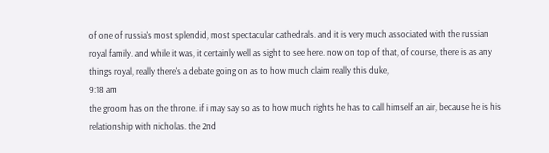of one of russia's most splendid, most spectacular cathedrals. and it is very much associated with the russian royal family. and while it was, it certainly well as sight to see here. now on top of that, of course, there is as any things royal, really there's a debate going on as to how much claim really this duke,
9:18 am
the groom has on the throne. if i may say so as to how much rights he has to call himself an air, because he is his relationship with nicholas. the 2nd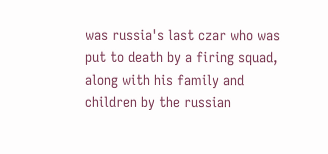was russia's last czar who was put to death by a firing squad, along with his family and children by the russian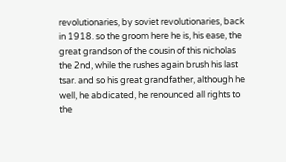revolutionaries, by soviet revolutionaries, back in 1918. so the groom here he is, his ease, the great grandson of the cousin of this nicholas the 2nd, while the rushes again brush his last tsar. and so his great grandfather, although he well, he abdicated, he renounced all rights to the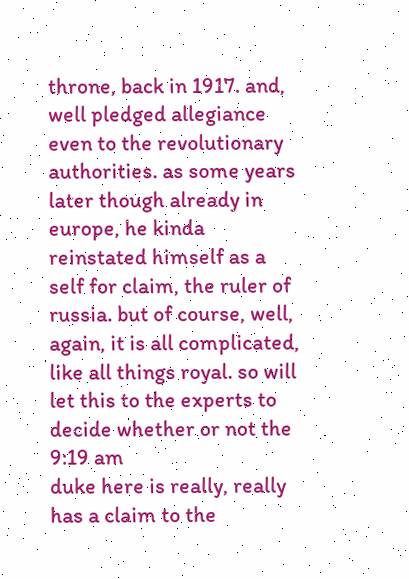throne, back in 1917. and, well pledged allegiance even to the revolutionary authorities. as some years later though already in europe, he kinda reinstated himself as a self for claim, the ruler of russia. but of course, well, again, it is all complicated, like all things royal. so will let this to the experts to decide whether or not the
9:19 am
duke here is really, really has a claim to the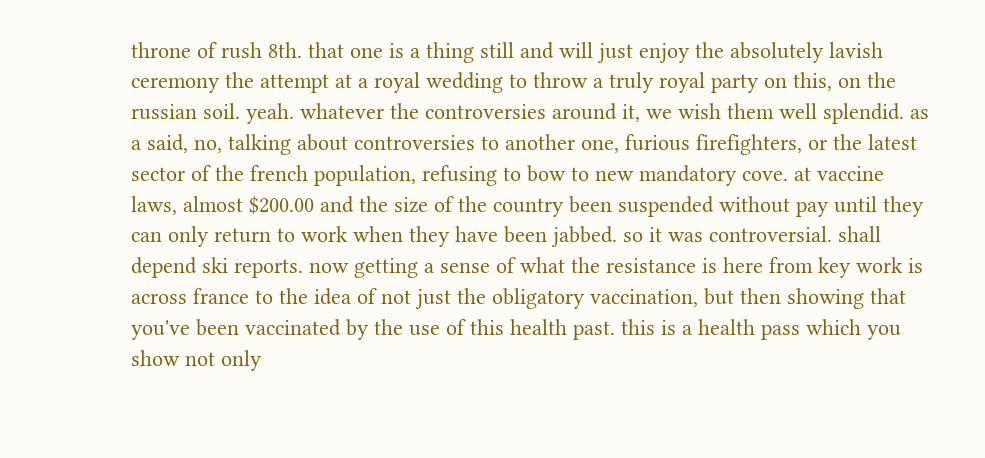throne of rush 8th. that one is a thing still and will just enjoy the absolutely lavish ceremony the attempt at a royal wedding to throw a truly royal party on this, on the russian soil. yeah. whatever the controversies around it, we wish them well splendid. as a said, no, talking about controversies to another one, furious firefighters, or the latest sector of the french population, refusing to bow to new mandatory cove. at vaccine laws, almost $200.00 and the size of the country been suspended without pay until they can only return to work when they have been jabbed. so it was controversial. shall depend ski reports. now getting a sense of what the resistance is here from key work is across france to the idea of not just the obligatory vaccination, but then showing that you've been vaccinated by the use of this health past. this is a health pass which you show not only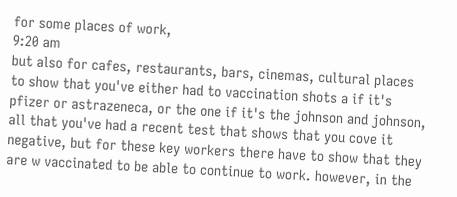for some places of work,
9:20 am
but also for cafes, restaurants, bars, cinemas, cultural places to show that you've either had to vaccination shots a if it's pfizer or astrazeneca, or the one if it's the johnson and johnson, all that you've had a recent test that shows that you cove it negative, but for these key workers there have to show that they are w vaccinated to be able to continue to work. however, in the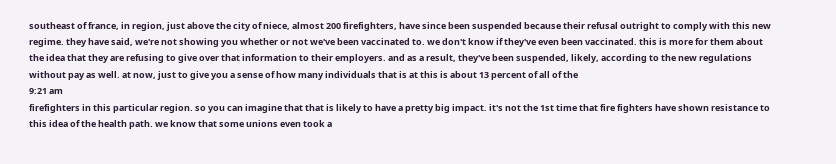southeast of france, in region, just above the city of niece, almost 200 firefighters, have since been suspended because their refusal outright to comply with this new regime. they have said, we're not showing you whether or not we've been vaccinated to. we don't know if they've even been vaccinated. this is more for them about the idea that they are refusing to give over that information to their employers. and as a result, they've been suspended, likely, according to the new regulations without pay as well. at now, just to give you a sense of how many individuals that is at this is about 13 percent of all of the
9:21 am
firefighters in this particular region. so you can imagine that that is likely to have a pretty big impact. it's not the 1st time that fire fighters have shown resistance to this idea of the health path. we know that some unions even took a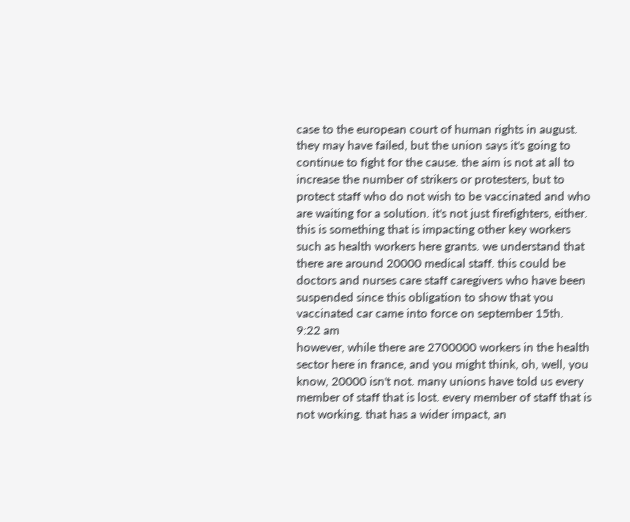case to the european court of human rights in august. they may have failed, but the union says it's going to continue to fight for the cause. the aim is not at all to increase the number of strikers or protesters, but to protect staff who do not wish to be vaccinated and who are waiting for a solution. it's not just firefighters, either. this is something that is impacting other key workers such as health workers here grants. we understand that there are around 20000 medical staff. this could be doctors and nurses care staff caregivers who have been suspended since this obligation to show that you vaccinated car came into force on september 15th.
9:22 am
however, while there are 2700000 workers in the health sector here in france, and you might think, oh, well, you know, 20000 isn't not. many unions have told us every member of staff that is lost. every member of staff that is not working. that has a wider impact, an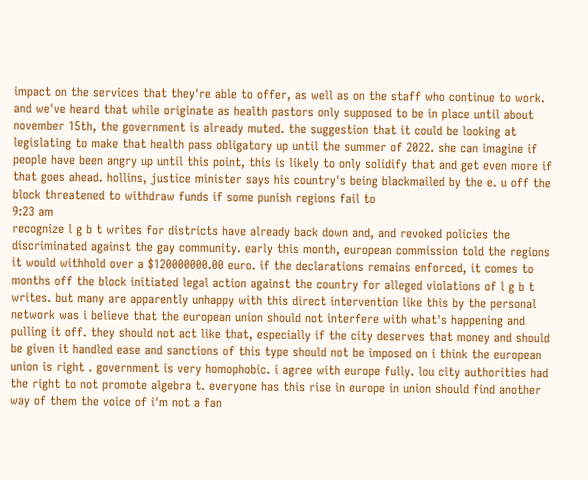impact on the services that they're able to offer, as well as on the staff who continue to work. and we've heard that while originate as health pastors only supposed to be in place until about november 15th, the government is already muted. the suggestion that it could be looking at legislating to make that health pass obligatory up until the summer of 2022. she can imagine if people have been angry up until this point, this is likely to only solidify that and get even more if that goes ahead. hollins, justice minister says his country's being blackmailed by the e. u off the block threatened to withdraw funds if some punish regions fail to
9:23 am
recognize l g b t writes for districts have already back down and, and revoked policies the discriminated against the gay community. early this month, european commission told the regions it would withhold over a $120000000.00 euro. if the declarations remains enforced, it comes to months off the block initiated legal action against the country for alleged violations of l g b t writes. but many are apparently unhappy with this direct intervention like this by the personal network was i believe that the european union should not interfere with what's happening and pulling it off. they should not act like that, especially if the city deserves that money and should be given it handled ease and sanctions of this type should not be imposed on i think the european union is right . government is very homophobic. i agree with europe fully. lou city authorities had the right to not promote algebra t. everyone has this rise in europe in union should find another way of them the voice of i'm not a fan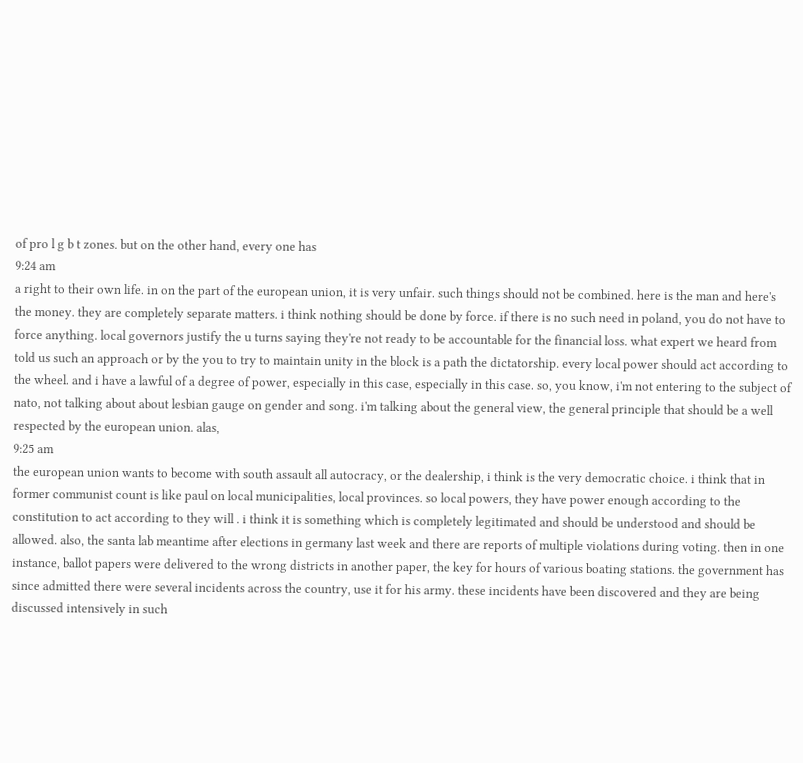of pro l g b t zones. but on the other hand, every one has
9:24 am
a right to their own life. in on the part of the european union, it is very unfair. such things should not be combined. here is the man and here's the money. they are completely separate matters. i think nothing should be done by force. if there is no such need in poland, you do not have to force anything. local governors justify the u turns saying they're not ready to be accountable for the financial loss. what expert we heard from told us such an approach or by the you to try to maintain unity in the block is a path the dictatorship. every local power should act according to the wheel. and i have a lawful of a degree of power, especially in this case, especially in this case. so, you know, i'm not entering to the subject of nato, not talking about about lesbian gauge on gender and song. i'm talking about the general view, the general principle that should be a well respected by the european union. alas,
9:25 am
the european union wants to become with south assault all autocracy, or the dealership, i think is the very democratic choice. i think that in former communist count is like paul on local municipalities, local provinces. so local powers, they have power enough according to the constitution to act according to they will . i think it is something which is completely legitimated and should be understood and should be allowed. also, the santa lab meantime after elections in germany last week and there are reports of multiple violations during voting. then in one instance, ballot papers were delivered to the wrong districts in another paper, the key for hours of various boating stations. the government has since admitted there were several incidents across the country, use it for his army. these incidents have been discovered and they are being discussed intensively in such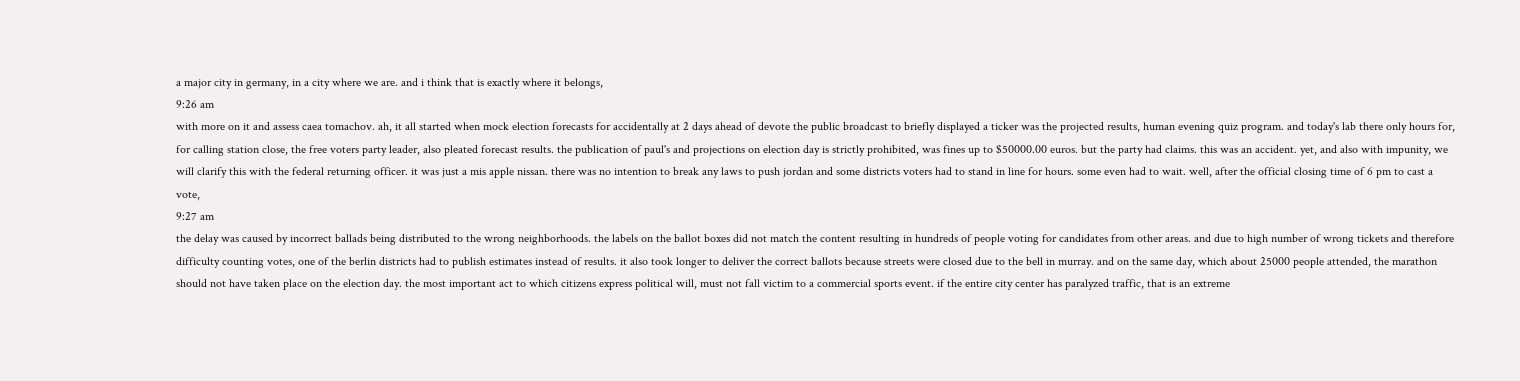a major city in germany, in a city where we are. and i think that is exactly where it belongs,
9:26 am
with more on it and assess caea tomachov. ah, it all started when mock election forecasts for accidentally at 2 days ahead of devote the public broadcast to briefly displayed a ticker was the projected results, human evening quiz program. and today's lab there only hours for, for calling station close, the free voters party leader, also pleated forecast results. the publication of paul's and projections on election day is strictly prohibited, was fines up to $50000.00 euros. but the party had claims. this was an accident. yet, and also with impunity, we will clarify this with the federal returning officer. it was just a mis apple nissan. there was no intention to break any laws to push jordan and some districts voters had to stand in line for hours. some even had to wait. well, after the official closing time of 6 pm to cast a vote,
9:27 am
the delay was caused by incorrect ballads being distributed to the wrong neighborhoods. the labels on the ballot boxes did not match the content resulting in hundreds of people voting for candidates from other areas. and due to high number of wrong tickets and therefore difficulty counting votes, one of the berlin districts had to publish estimates instead of results. it also took longer to deliver the correct ballots because streets were closed due to the bell in murray. and on the same day, which about 25000 people attended, the marathon should not have taken place on the election day. the most important act to which citizens express political will, must not fall victim to a commercial sports event. if the entire city center has paralyzed traffic, that is an extreme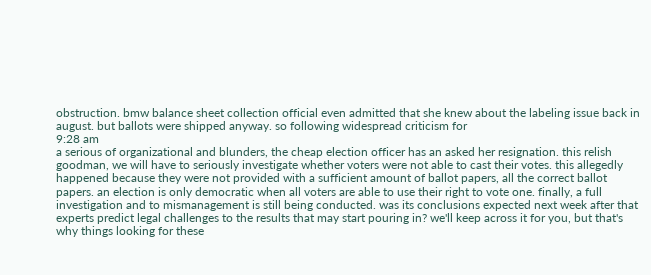obstruction. bmw balance sheet collection official even admitted that she knew about the labeling issue back in august. but ballots were shipped anyway. so following widespread criticism for
9:28 am
a serious of organizational and blunders, the cheap election officer has an asked her resignation. this relish goodman, we will have to seriously investigate whether voters were not able to cast their votes. this allegedly happened because they were not provided with a sufficient amount of ballot papers, all the correct ballot papers. an election is only democratic when all voters are able to use their right to vote one. finally, a full investigation and to mismanagement is still being conducted. was its conclusions expected next week after that experts predict legal challenges to the results that may start pouring in? we'll keep across it for you, but that's why things looking for these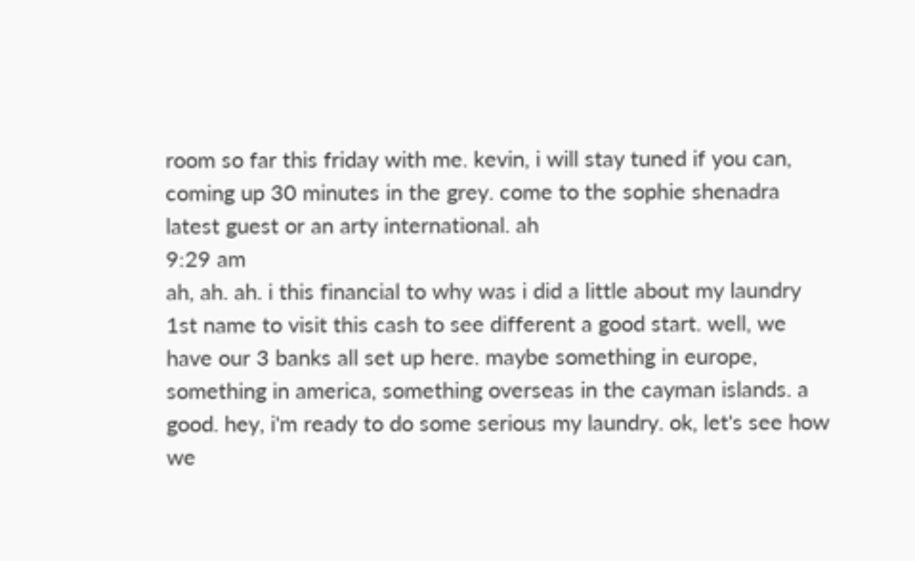room so far this friday with me. kevin, i will stay tuned if you can, coming up 30 minutes in the grey. come to the sophie shenadra latest guest or an arty international. ah
9:29 am
ah, ah. ah. i this financial to why was i did a little about my laundry 1st name to visit this cash to see different a good start. well, we have our 3 banks all set up here. maybe something in europe, something in america, something overseas in the cayman islands. a good. hey, i'm ready to do some serious my laundry. ok, let's see how we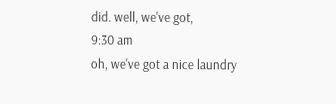did. well, we've got,
9:30 am
oh, we've got a nice laundry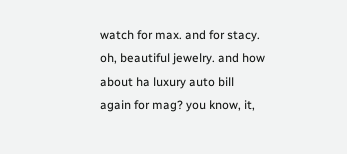watch for max. and for stacy. oh, beautiful jewelry. and how about ha luxury auto bill again for mag? you know, it,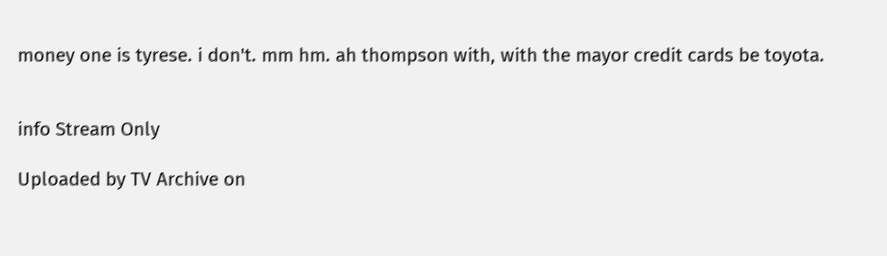money one is tyrese. i don't. mm hm. ah thompson with, with the mayor credit cards be toyota.


info Stream Only

Uploaded by TV Archive on